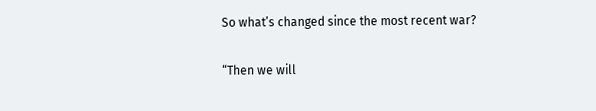So what’s changed since the most recent war?

“Then we will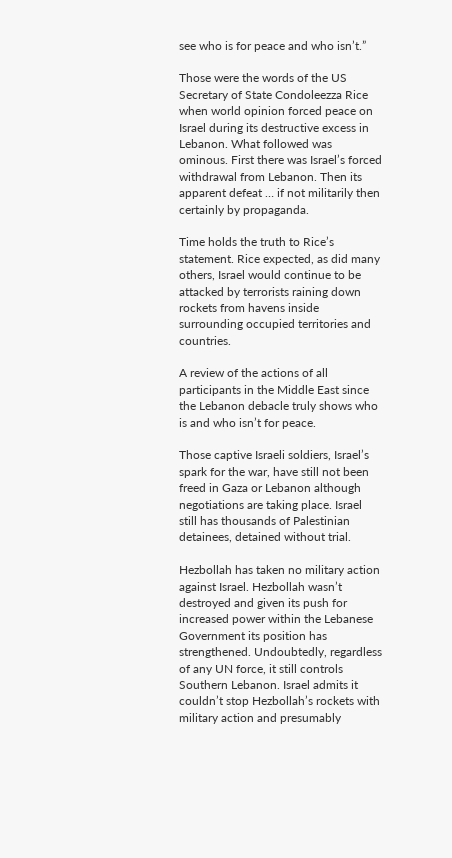see who is for peace and who isn’t.”

Those were the words of the US Secretary of State Condoleezza Rice when world opinion forced peace on Israel during its destructive excess in Lebanon. What followed was ominous. First there was Israel’s forced withdrawal from Lebanon. Then its apparent defeat … if not militarily then certainly by propaganda.

Time holds the truth to Rice’s statement. Rice expected, as did many others, Israel would continue to be attacked by terrorists raining down rockets from havens inside surrounding occupied territories and countries.

A review of the actions of all participants in the Middle East since the Lebanon debacle truly shows who is and who isn’t for peace.

Those captive Israeli soldiers, Israel’s spark for the war, have still not been freed in Gaza or Lebanon although negotiations are taking place. Israel still has thousands of Palestinian detainees, detained without trial.

Hezbollah has taken no military action against Israel. Hezbollah wasn’t destroyed and given its push for increased power within the Lebanese Government its position has strengthened. Undoubtedly, regardless of any UN force, it still controls Southern Lebanon. Israel admits it couldn’t stop Hezbollah’s rockets with military action and presumably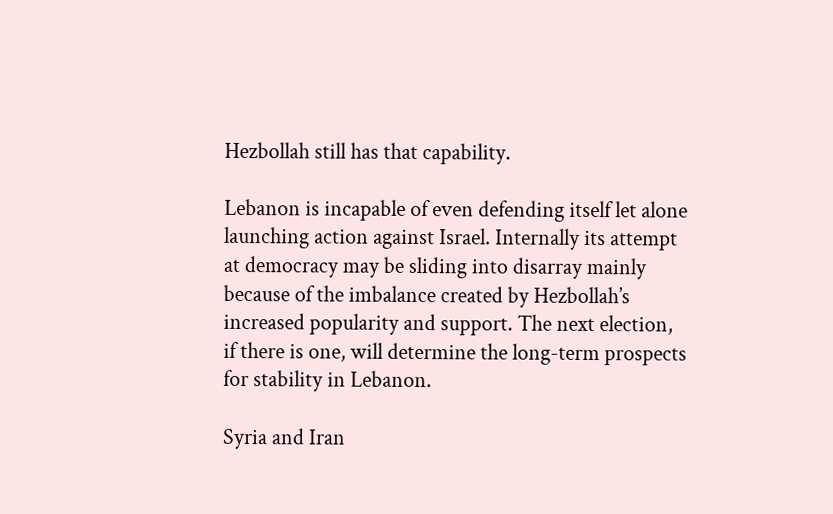Hezbollah still has that capability.

Lebanon is incapable of even defending itself let alone launching action against Israel. Internally its attempt at democracy may be sliding into disarray mainly because of the imbalance created by Hezbollah’s increased popularity and support. The next election, if there is one, will determine the long-term prospects for stability in Lebanon.

Syria and Iran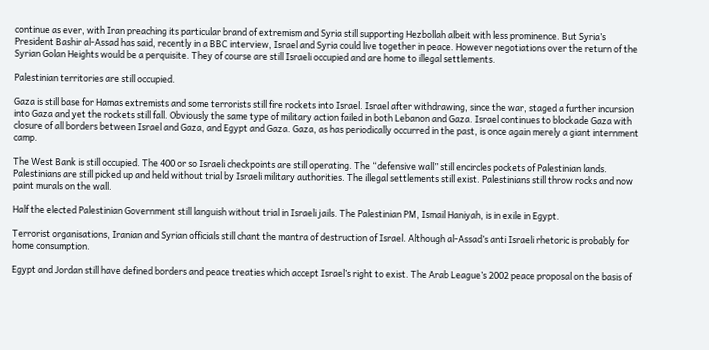continue as ever, with Iran preaching its particular brand of extremism and Syria still supporting Hezbollah albeit with less prominence. But Syria’s President Bashir al-Assad has said, recently in a BBC interview, Israel and Syria could live together in peace. However negotiations over the return of the Syrian Golan Heights would be a perquisite. They of course are still Israeli occupied and are home to illegal settlements.

Palestinian territories are still occupied.

Gaza is still base for Hamas extremists and some terrorists still fire rockets into Israel. Israel after withdrawing, since the war, staged a further incursion into Gaza and yet the rockets still fall. Obviously the same type of military action failed in both Lebanon and Gaza. Israel continues to blockade Gaza with closure of all borders between Israel and Gaza, and Egypt and Gaza. Gaza, as has periodically occurred in the past, is once again merely a giant internment camp.

The West Bank is still occupied. The 400 or so Israeli checkpoints are still operating. The “defensive wall” still encircles pockets of Palestinian lands. Palestinians are still picked up and held without trial by Israeli military authorities. The illegal settlements still exist. Palestinians still throw rocks and now paint murals on the wall.

Half the elected Palestinian Government still languish without trial in Israeli jails. The Palestinian PM, Ismail Haniyah, is in exile in Egypt.

Terrorist organisations, Iranian and Syrian officials still chant the mantra of destruction of Israel. Although al-Assad’s anti Israeli rhetoric is probably for home consumption.

Egypt and Jordan still have defined borders and peace treaties which accept Israel’s right to exist. The Arab League’s 2002 peace proposal on the basis of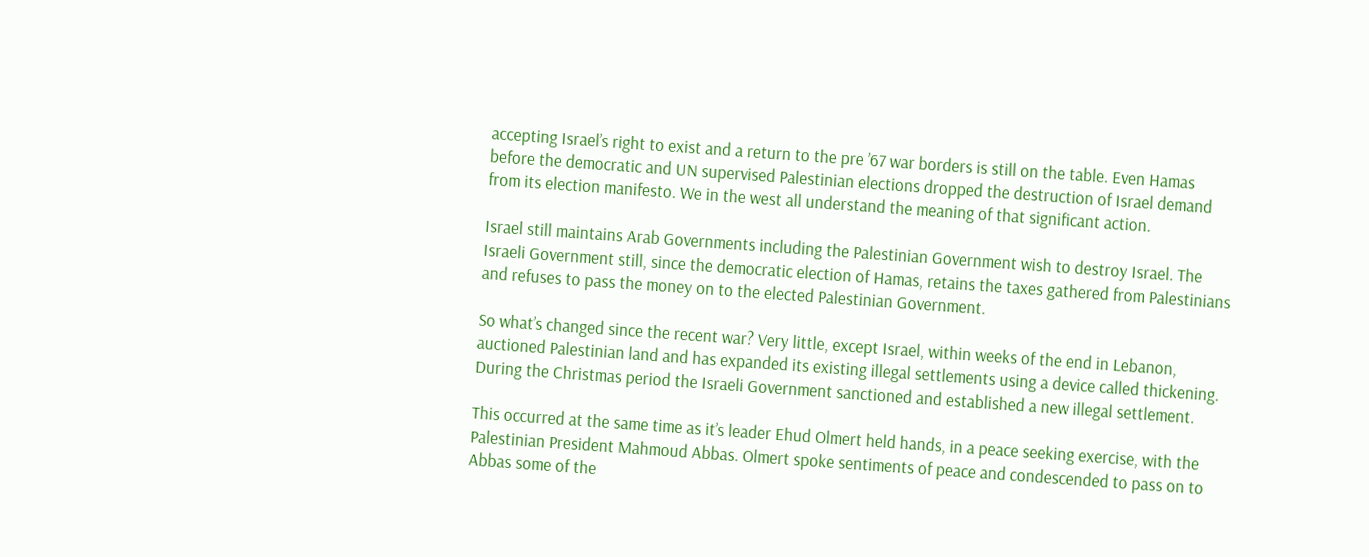accepting Israel’s right to exist and a return to the pre ’67 war borders is still on the table. Even Hamas before the democratic and UN supervised Palestinian elections dropped the destruction of Israel demand from its election manifesto. We in the west all understand the meaning of that significant action.

Israel still maintains Arab Governments including the Palestinian Government wish to destroy Israel. The Israeli Government still, since the democratic election of Hamas, retains the taxes gathered from Palestinians and refuses to pass the money on to the elected Palestinian Government.

So what’s changed since the recent war? Very little, except Israel, within weeks of the end in Lebanon, auctioned Palestinian land and has expanded its existing illegal settlements using a device called thickening. During the Christmas period the Israeli Government sanctioned and established a new illegal settlement.

This occurred at the same time as it’s leader Ehud Olmert held hands, in a peace seeking exercise, with the Palestinian President Mahmoud Abbas. Olmert spoke sentiments of peace and condescended to pass on to Abbas some of the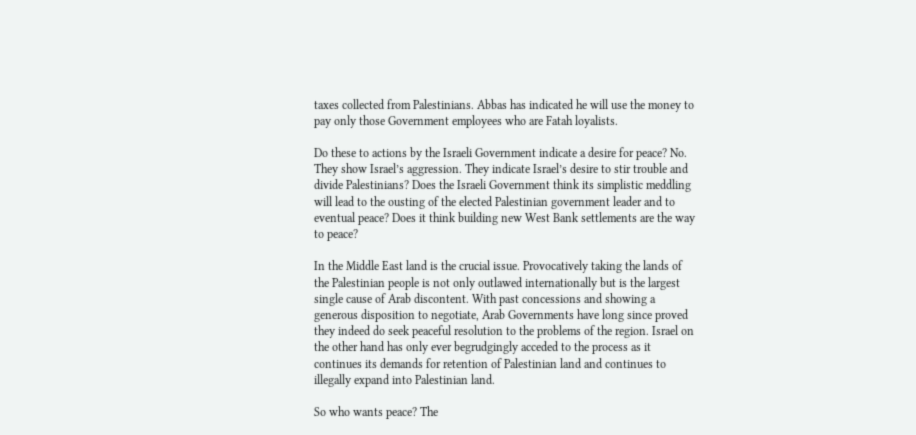taxes collected from Palestinians. Abbas has indicated he will use the money to pay only those Government employees who are Fatah loyalists.

Do these to actions by the Israeli Government indicate a desire for peace? No. They show Israel’s aggression. They indicate Israel’s desire to stir trouble and divide Palestinians? Does the Israeli Government think its simplistic meddling will lead to the ousting of the elected Palestinian government leader and to eventual peace? Does it think building new West Bank settlements are the way to peace?

In the Middle East land is the crucial issue. Provocatively taking the lands of the Palestinian people is not only outlawed internationally but is the largest single cause of Arab discontent. With past concessions and showing a generous disposition to negotiate, Arab Governments have long since proved they indeed do seek peaceful resolution to the problems of the region. Israel on the other hand has only ever begrudgingly acceded to the process as it continues its demands for retention of Palestinian land and continues to illegally expand into Palestinian land.

So who wants peace? The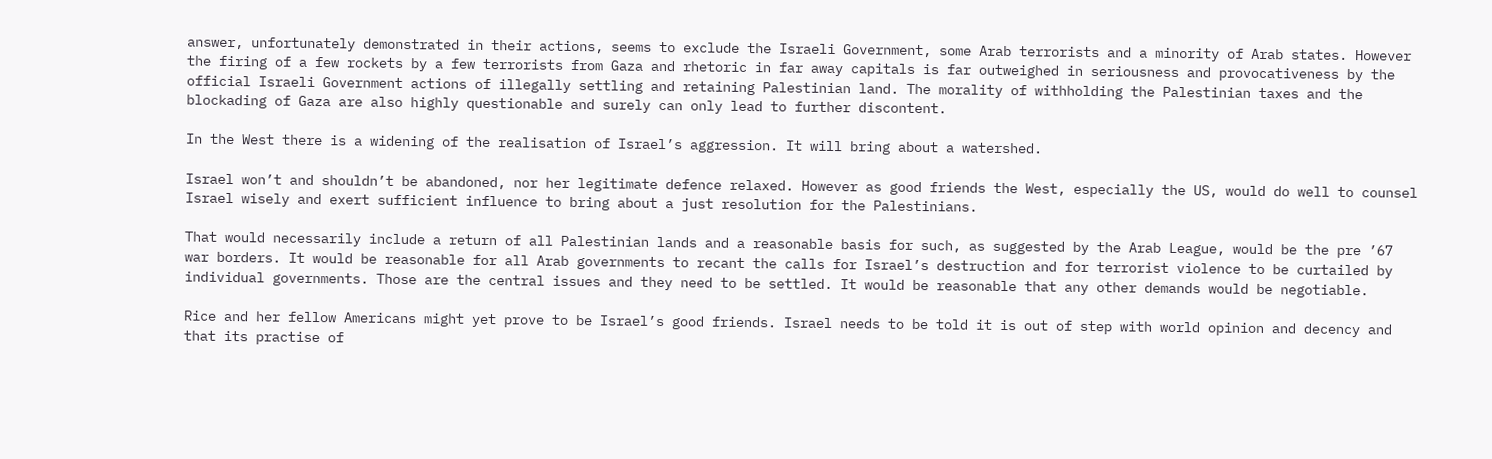answer, unfortunately demonstrated in their actions, seems to exclude the Israeli Government, some Arab terrorists and a minority of Arab states. However the firing of a few rockets by a few terrorists from Gaza and rhetoric in far away capitals is far outweighed in seriousness and provocativeness by the official Israeli Government actions of illegally settling and retaining Palestinian land. The morality of withholding the Palestinian taxes and the blockading of Gaza are also highly questionable and surely can only lead to further discontent.

In the West there is a widening of the realisation of Israel’s aggression. It will bring about a watershed.

Israel won’t and shouldn’t be abandoned, nor her legitimate defence relaxed. However as good friends the West, especially the US, would do well to counsel Israel wisely and exert sufficient influence to bring about a just resolution for the Palestinians.

That would necessarily include a return of all Palestinian lands and a reasonable basis for such, as suggested by the Arab League, would be the pre ’67 war borders. It would be reasonable for all Arab governments to recant the calls for Israel’s destruction and for terrorist violence to be curtailed by individual governments. Those are the central issues and they need to be settled. It would be reasonable that any other demands would be negotiable.

Rice and her fellow Americans might yet prove to be Israel’s good friends. Israel needs to be told it is out of step with world opinion and decency and that its practise of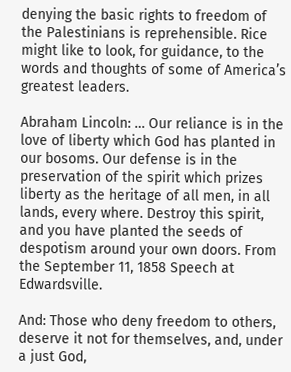denying the basic rights to freedom of the Palestinians is reprehensible. Rice might like to look, for guidance, to the words and thoughts of some of America’s greatest leaders.

Abraham Lincoln: … Our reliance is in the love of liberty which God has planted in our bosoms. Our defense is in the preservation of the spirit which prizes liberty as the heritage of all men, in all lands, every where. Destroy this spirit, and you have planted the seeds of despotism around your own doors. From the September 11, 1858 Speech at Edwardsville.

And: Those who deny freedom to others, deserve it not for themselves, and, under a just God,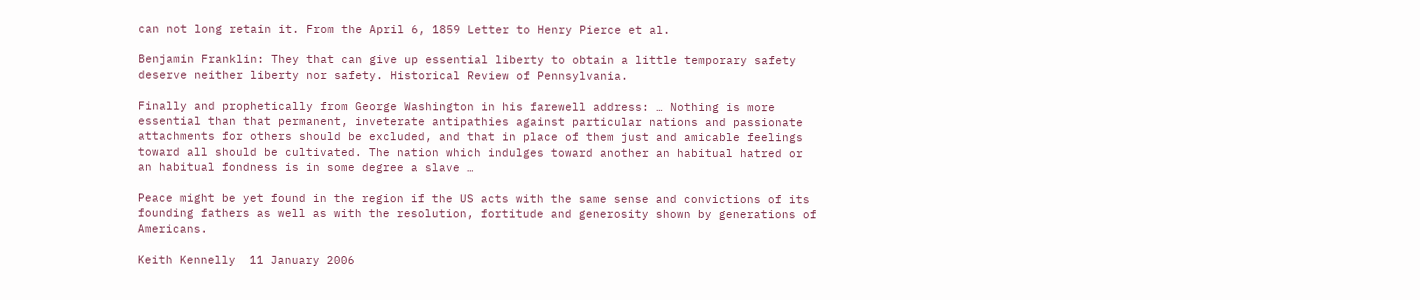can not long retain it. From the April 6, 1859 Letter to Henry Pierce et al.

Benjamin Franklin: They that can give up essential liberty to obtain a little temporary safety deserve neither liberty nor safety. Historical Review of Pennsylvania.

Finally and prophetically from George Washington in his farewell address: … Nothing is more essential than that permanent, inveterate antipathies against particular nations and passionate attachments for others should be excluded, and that in place of them just and amicable feelings toward all should be cultivated. The nation which indulges toward another an habitual hatred or an habitual fondness is in some degree a slave …

Peace might be yet found in the region if the US acts with the same sense and convictions of its founding fathers as well as with the resolution, fortitude and generosity shown by generations of Americans.

Keith Kennelly  11 January 2006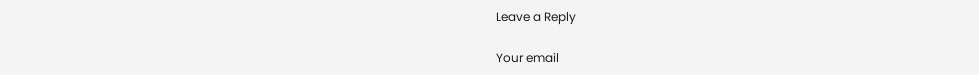Leave a Reply

Your email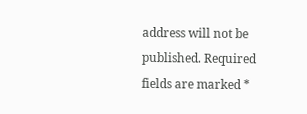address will not be published. Required fields are marked *